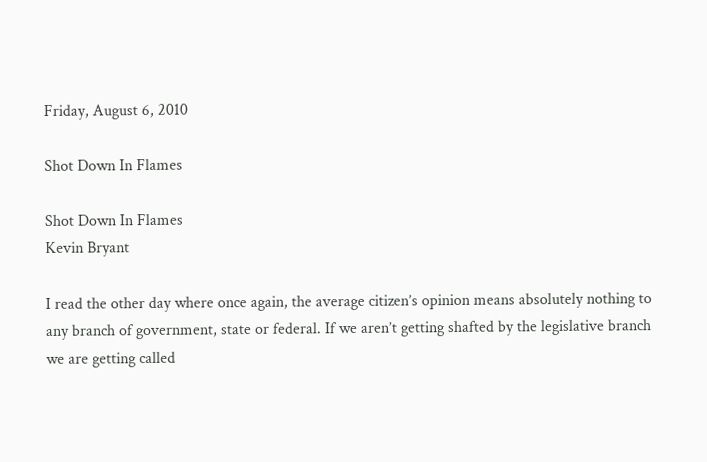Friday, August 6, 2010

Shot Down In Flames

Shot Down In Flames
Kevin Bryant

I read the other day where once again, the average citizen’s opinion means absolutely nothing to any branch of government, state or federal. If we aren’t getting shafted by the legislative branch we are getting called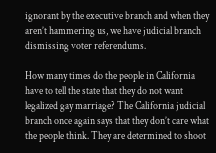ignorant by the executive branch and when they aren’t hammering us, we have judicial branch dismissing voter referendums.

How many times do the people in California have to tell the state that they do not want legalized gay marriage? The California judicial branch once again says that they don’t care what the people think. They are determined to shoot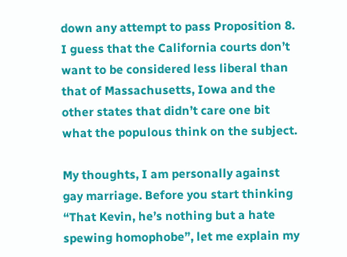down any attempt to pass Proposition 8. I guess that the California courts don’t want to be considered less liberal than that of Massachusetts, Iowa and the other states that didn’t care one bit what the populous think on the subject.

My thoughts, I am personally against gay marriage. Before you start thinking “That Kevin, he’s nothing but a hate spewing homophobe”, let me explain my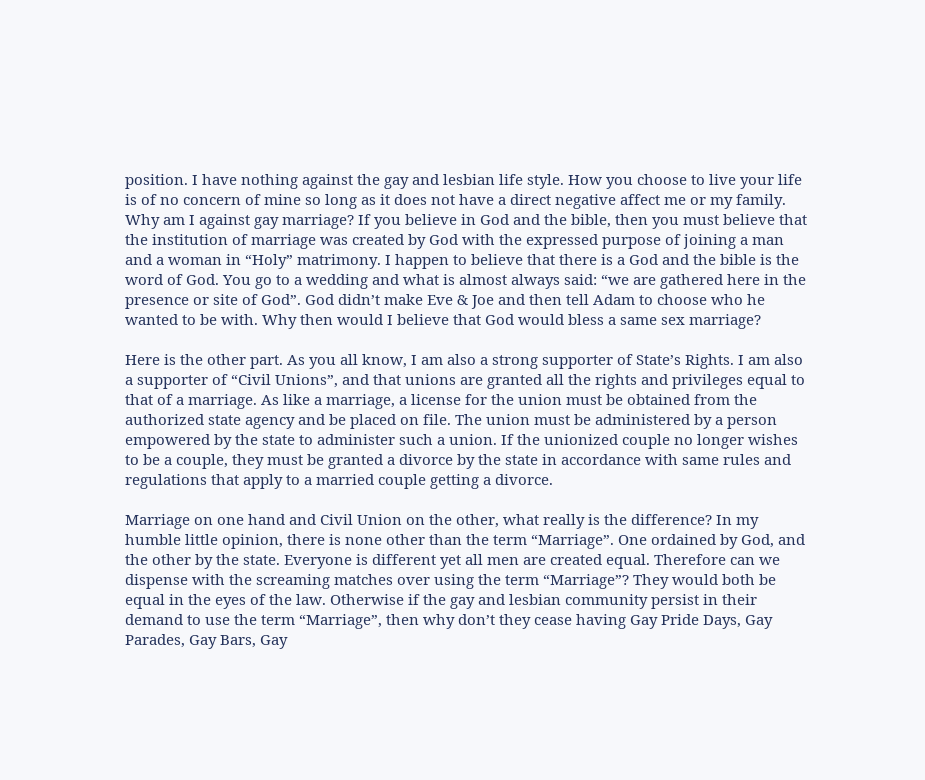position. I have nothing against the gay and lesbian life style. How you choose to live your life is of no concern of mine so long as it does not have a direct negative affect me or my family. Why am I against gay marriage? If you believe in God and the bible, then you must believe that the institution of marriage was created by God with the expressed purpose of joining a man and a woman in “Holy” matrimony. I happen to believe that there is a God and the bible is the word of God. You go to a wedding and what is almost always said: “we are gathered here in the presence or site of God”. God didn’t make Eve & Joe and then tell Adam to choose who he wanted to be with. Why then would I believe that God would bless a same sex marriage?

Here is the other part. As you all know, I am also a strong supporter of State’s Rights. I am also a supporter of “Civil Unions”, and that unions are granted all the rights and privileges equal to that of a marriage. As like a marriage, a license for the union must be obtained from the authorized state agency and be placed on file. The union must be administered by a person empowered by the state to administer such a union. If the unionized couple no longer wishes to be a couple, they must be granted a divorce by the state in accordance with same rules and regulations that apply to a married couple getting a divorce.

Marriage on one hand and Civil Union on the other, what really is the difference? In my humble little opinion, there is none other than the term “Marriage”. One ordained by God, and the other by the state. Everyone is different yet all men are created equal. Therefore can we dispense with the screaming matches over using the term “Marriage”? They would both be equal in the eyes of the law. Otherwise if the gay and lesbian community persist in their demand to use the term “Marriage”, then why don’t they cease having Gay Pride Days, Gay Parades, Gay Bars, Gay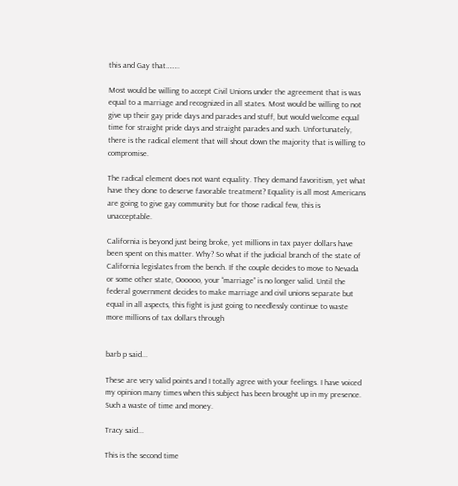this and Gay that……..

Most would be willing to accept Civil Unions under the agreement that is was equal to a marriage and recognized in all states. Most would be willing to not give up their gay pride days and parades and stuff, but would welcome equal time for straight pride days and straight parades and such. Unfortunately, there is the radical element that will shout down the majority that is willing to compromise.

The radical element does not want equality. They demand favoritism, yet what have they done to deserve favorable treatment? Equality is all most Americans are going to give gay community but for those radical few, this is unacceptable.

California is beyond just being broke, yet millions in tax payer dollars have been spent on this matter. Why? So what if the judicial branch of the state of California legislates from the bench. If the couple decides to move to Nevada or some other state, Oooooo, your “marriage” is no longer valid. Until the federal government decides to make marriage and civil unions separate but equal in all aspects, this fight is just going to needlessly continue to waste more millions of tax dollars through


barb p said...

These are very valid points and I totally agree with your feelings. I have voiced my opinion many times when this subject has been brought up in my presence. Such a waste of time and money.

Tracy said...

This is the second time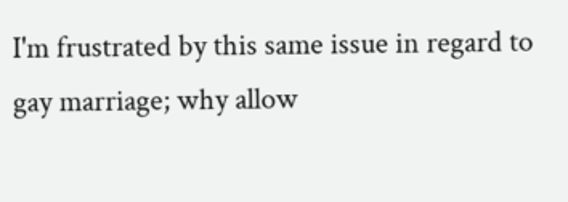I'm frustrated by this same issue in regard to gay marriage; why allow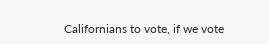Californians to vote, if we vote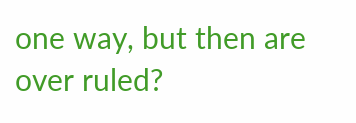one way, but then are over ruled?